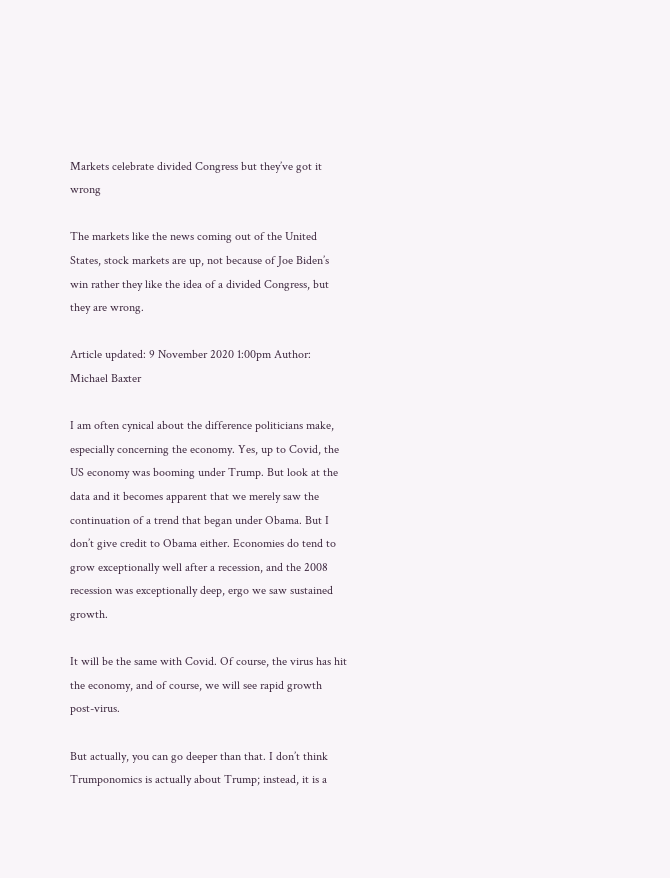Markets celebrate divided Congress but they’ve got it wrong

The markets like the news coming out of the United States, stock markets are up, not because of Joe Biden’s win rather they like the idea of a divided Congress, but they are wrong.

Article updated: 9 November 2020 1:00pm Author: Michael Baxter

I am often cynical about the difference politicians make, especially concerning the economy. Yes, up to Covid, the US economy was booming under Trump. But look at the data and it becomes apparent that we merely saw the continuation of a trend that began under Obama. But I don’t give credit to Obama either. Economies do tend to grow exceptionally well after a recession, and the 2008 recession was exceptionally deep, ergo we saw sustained growth.

It will be the same with Covid. Of course, the virus has hit the economy, and of course, we will see rapid growth post-virus.

But actually, you can go deeper than that. I don’t think Trumponomics is actually about Trump; instead, it is a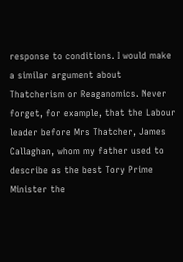response to conditions. I would make a similar argument about Thatcherism or Reaganomics. Never forget, for example, that the Labour leader before Mrs Thatcher, James Callaghan, whom my father used to describe as the best Tory Prime Minister the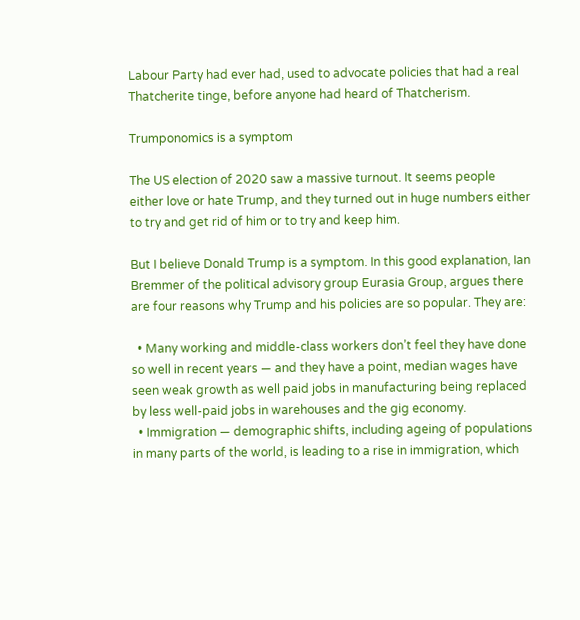Labour Party had ever had, used to advocate policies that had a real Thatcherite tinge, before anyone had heard of Thatcherism.

Trumponomics is a symptom

The US election of 2020 saw a massive turnout. It seems people either love or hate Trump, and they turned out in huge numbers either to try and get rid of him or to try and keep him.

But I believe Donald Trump is a symptom. In this good explanation, Ian Bremmer of the political advisory group Eurasia Group, argues there are four reasons why Trump and his policies are so popular. They are:

  • Many working and middle-class workers don’t feel they have done so well in recent years — and they have a point, median wages have seen weak growth as well paid jobs in manufacturing being replaced by less well-paid jobs in warehouses and the gig economy.
  • Immigration — demographic shifts, including ageing of populations in many parts of the world, is leading to a rise in immigration, which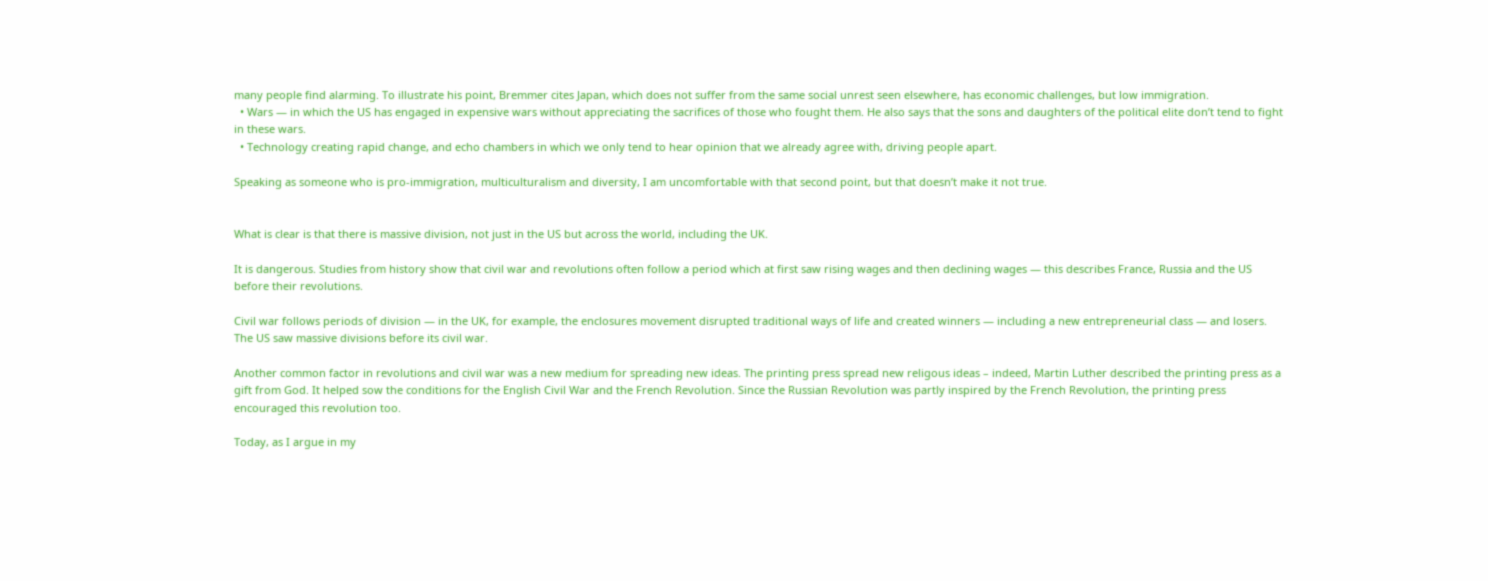many people find alarming. To illustrate his point, Bremmer cites Japan, which does not suffer from the same social unrest seen elsewhere, has economic challenges, but low immigration.
  • Wars — in which the US has engaged in expensive wars without appreciating the sacrifices of those who fought them. He also says that the sons and daughters of the political elite don’t tend to fight in these wars.
  • Technology creating rapid change, and echo chambers in which we only tend to hear opinion that we already agree with, driving people apart.

Speaking as someone who is pro-immigration, multiculturalism and diversity, I am uncomfortable with that second point, but that doesn’t make it not true.


What is clear is that there is massive division, not just in the US but across the world, including the UK.

It is dangerous. Studies from history show that civil war and revolutions often follow a period which at first saw rising wages and then declining wages — this describes France, Russia and the US before their revolutions.

Civil war follows periods of division — in the UK, for example, the enclosures movement disrupted traditional ways of life and created winners — including a new entrepreneurial class — and losers. The US saw massive divisions before its civil war.

Another common factor in revolutions and civil war was a new medium for spreading new ideas. The printing press spread new religous ideas – indeed, Martin Luther described the printing press as a gift from God. It helped sow the conditions for the English Civil War and the French Revolution. Since the Russian Revolution was partly inspired by the French Revolution, the printing press encouraged this revolution too.

Today, as I argue in my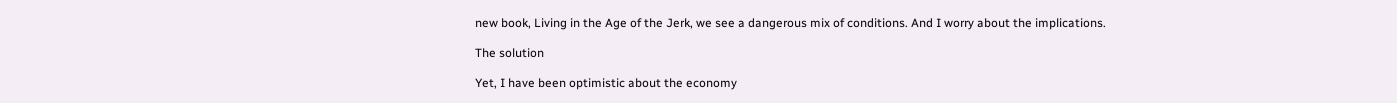new book, Living in the Age of the Jerk, we see a dangerous mix of conditions. And I worry about the implications.

The solution

Yet, I have been optimistic about the economy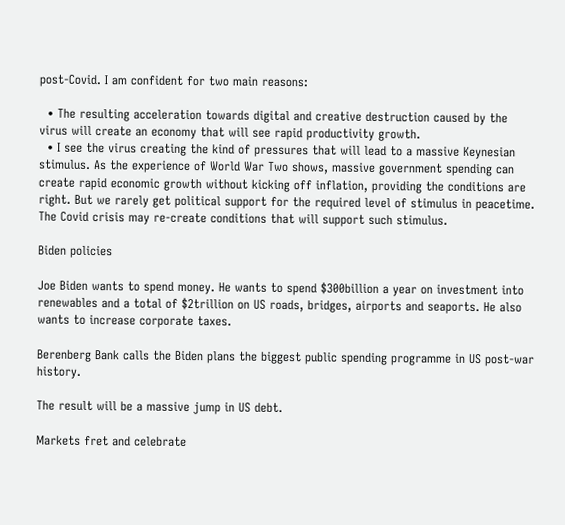post-Covid. I am confident for two main reasons:

  • The resulting acceleration towards digital and creative destruction caused by the virus will create an economy that will see rapid productivity growth.
  • I see the virus creating the kind of pressures that will lead to a massive Keynesian stimulus. As the experience of World War Two shows, massive government spending can create rapid economic growth without kicking off inflation, providing the conditions are right. But we rarely get political support for the required level of stimulus in peacetime. The Covid crisis may re-create conditions that will support such stimulus.

Biden policies

Joe Biden wants to spend money. He wants to spend $300billion a year on investment into renewables and a total of $2trillion on US roads, bridges, airports and seaports. He also wants to increase corporate taxes.

Berenberg Bank calls the Biden plans the biggest public spending programme in US post-war history.

The result will be a massive jump in US debt.

Markets fret and celebrate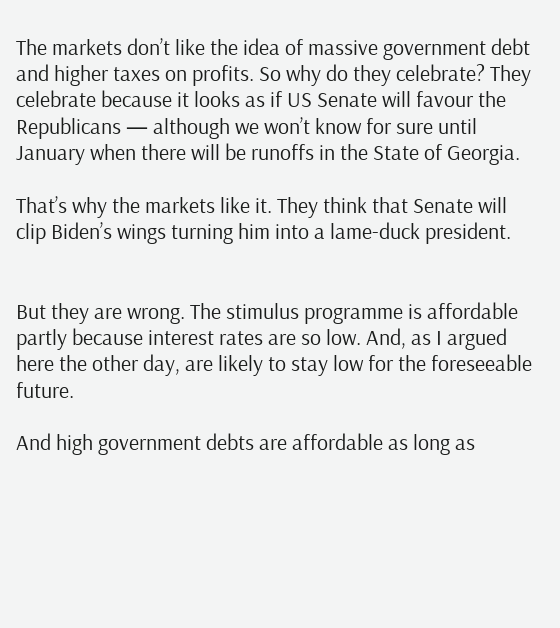The markets don’t like the idea of massive government debt and higher taxes on profits. So why do they celebrate? They celebrate because it looks as if US Senate will favour the Republicans — although we won’t know for sure until January when there will be runoffs in the State of Georgia.

That’s why the markets like it. They think that Senate will clip Biden’s wings turning him into a lame-duck president.


But they are wrong. The stimulus programme is affordable partly because interest rates are so low. And, as I argued here the other day, are likely to stay low for the foreseeable future.

And high government debts are affordable as long as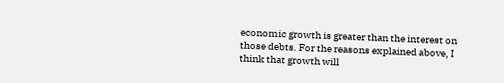economic growth is greater than the interest on those debts. For the reasons explained above, I think that growth will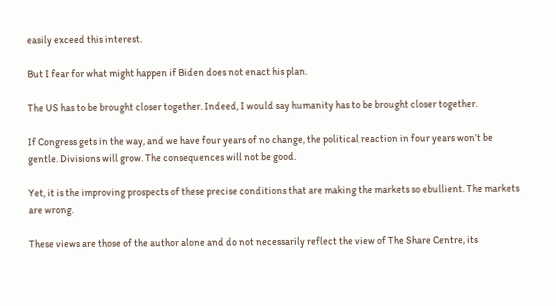easily exceed this interest.

But I fear for what might happen if Biden does not enact his plan.

The US has to be brought closer together. Indeed, I would say humanity has to be brought closer together.

If Congress gets in the way, and we have four years of no change, the political reaction in four years won’t be gentle. Divisions will grow. The consequences will not be good.

Yet, it is the improving prospects of these precise conditions that are making the markets so ebullient. The markets are wrong.

These views are those of the author alone and do not necessarily reflect the view of The Share Centre, its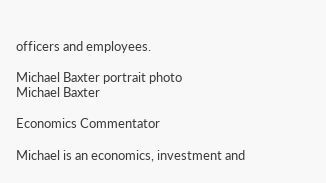officers and employees.

Michael Baxter portrait photo
Michael Baxter

Economics Commentator

Michael is an economics, investment and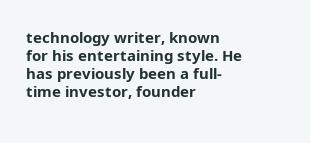technology writer, known for his entertaining style. He has previously been a full-time investor, founder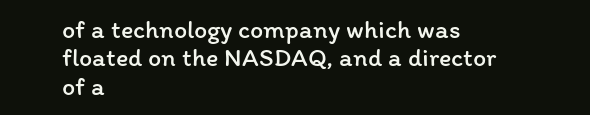of a technology company which was floated on the NASDAQ, and a director of a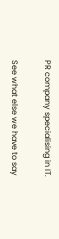PR company specialising in IT.

See what else we have to say